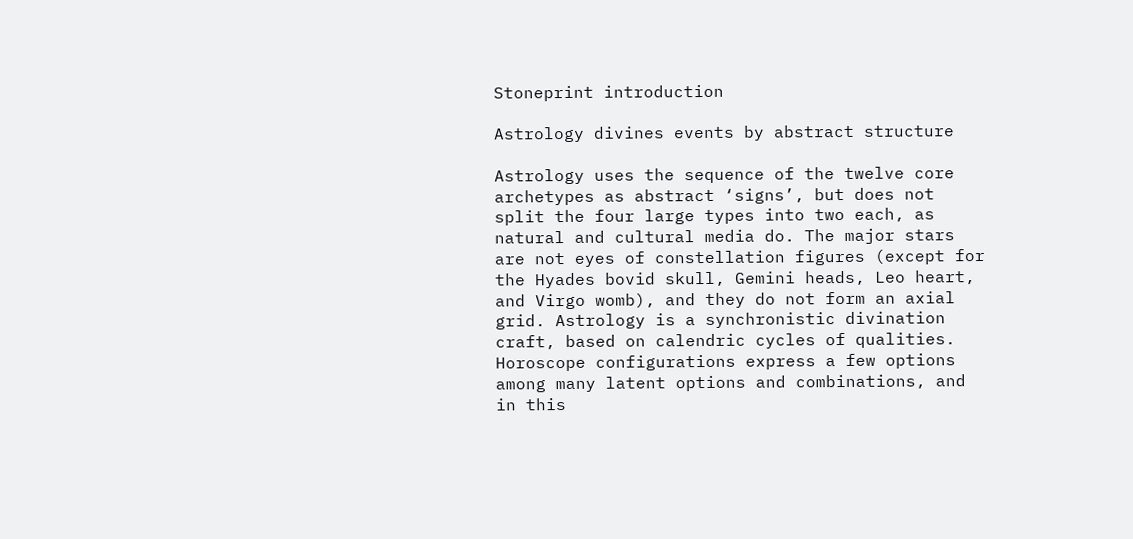Stoneprint introduction

Astrology divines events by abstract structure

Astrology uses the sequence of the twelve core archetypes as abstract ‘signs’, but does not split the four large types into two each, as natural and cultural media do. The major stars are not eyes of constellation figures (except for the Hyades bovid skull, Gemini heads, Leo heart, and Virgo womb), and they do not form an axial grid. Astrology is a synchronistic divination craft, based on calendric cycles of qualities. Horoscope configurations express a few options among many latent options and combinations, and in this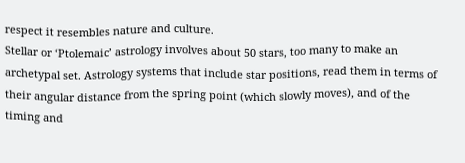respect it resembles nature and culture.
Stellar or ‘Ptolemaic’ astrology involves about 50 stars, too many to make an archetypal set. Astrology systems that include star positions, read them in terms of their angular distance from the spring point (which slowly moves), and of the timing and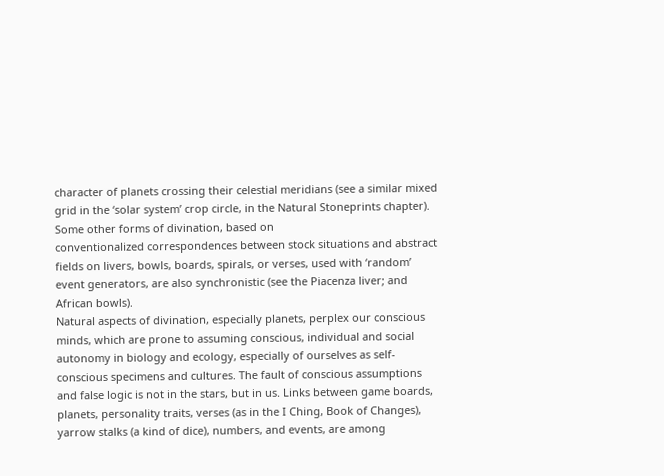character of planets crossing their celestial meridians (see a similar mixed grid in the ‘solar system’ crop circle, in the Natural Stoneprints chapter). Some other forms of divination, based on
conventionalized correspondences between stock situations and abstract fields on livers, bowls, boards, spirals, or verses, used with ‘random’ event generators, are also synchronistic (see the Piacenza liver; and African bowls).
Natural aspects of divination, especially planets, perplex our conscious minds, which are prone to assuming conscious, individual and social autonomy in biology and ecology, especially of ourselves as self-conscious specimens and cultures. The fault of conscious assumptions and false logic is not in the stars, but in us. Links between game boards, planets, personality traits, verses (as in the I Ching, Book of Changes), yarrow stalks (a kind of dice), numbers, and events, are among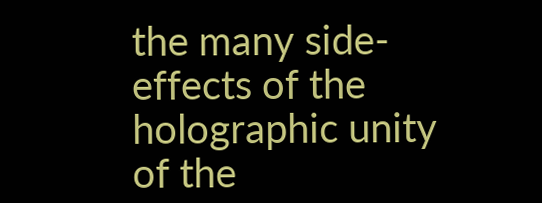the many side-effects of the holographic unity of the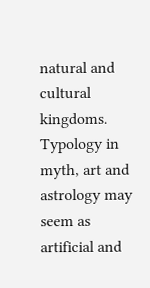natural and cultural kingdoms.
Typology in myth, art and astrology may seem as artificial and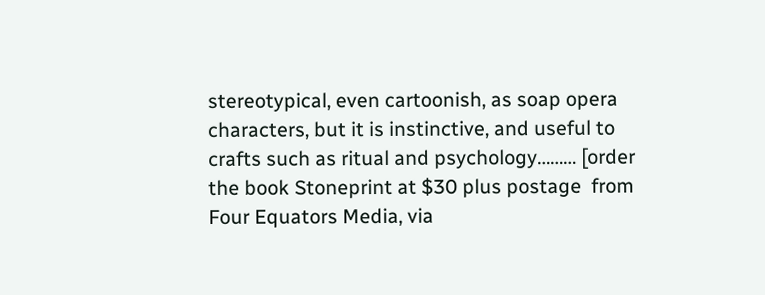stereotypical, even cartoonish, as soap opera characters, but it is instinctive, and useful to crafts such as ritual and psychology……… [order the book Stoneprint at $30 plus postage  from Four Equators Media, via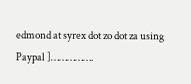edmond at syrex dot zo dot za using Paypal ]…………….